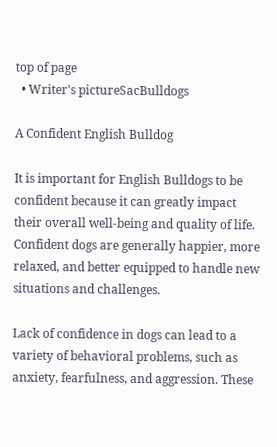top of page
  • Writer's pictureSacBulldogs

A Confident English Bulldog

It is important for English Bulldogs to be confident because it can greatly impact their overall well-being and quality of life. Confident dogs are generally happier, more relaxed, and better equipped to handle new situations and challenges.

Lack of confidence in dogs can lead to a variety of behavioral problems, such as anxiety, fearfulness, and aggression. These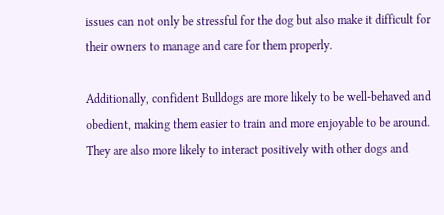issues can not only be stressful for the dog but also make it difficult for their owners to manage and care for them properly.

Additionally, confident Bulldogs are more likely to be well-behaved and obedient, making them easier to train and more enjoyable to be around. They are also more likely to interact positively with other dogs and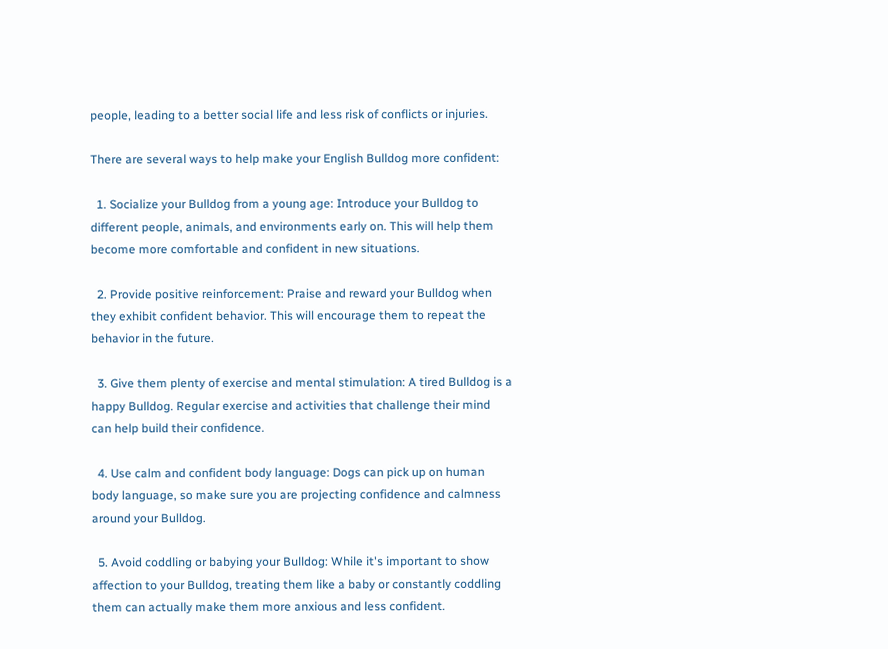people, leading to a better social life and less risk of conflicts or injuries.

There are several ways to help make your English Bulldog more confident:

  1. Socialize your Bulldog from a young age: Introduce your Bulldog to different people, animals, and environments early on. This will help them become more comfortable and confident in new situations.

  2. Provide positive reinforcement: Praise and reward your Bulldog when they exhibit confident behavior. This will encourage them to repeat the behavior in the future.

  3. Give them plenty of exercise and mental stimulation: A tired Bulldog is a happy Bulldog. Regular exercise and activities that challenge their mind can help build their confidence.

  4. Use calm and confident body language: Dogs can pick up on human body language, so make sure you are projecting confidence and calmness around your Bulldog.

  5. Avoid coddling or babying your Bulldog: While it's important to show affection to your Bulldog, treating them like a baby or constantly coddling them can actually make them more anxious and less confident.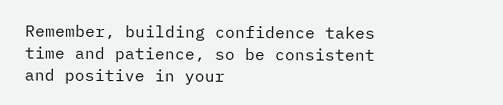Remember, building confidence takes time and patience, so be consistent and positive in your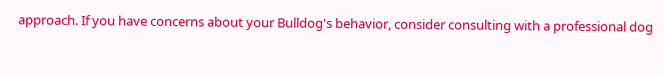approach. If you have concerns about your Bulldog's behavior, consider consulting with a professional dog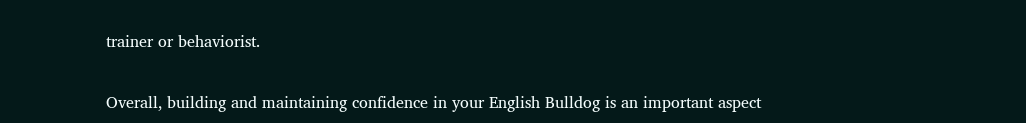trainer or behaviorist.

Overall, building and maintaining confidence in your English Bulldog is an important aspect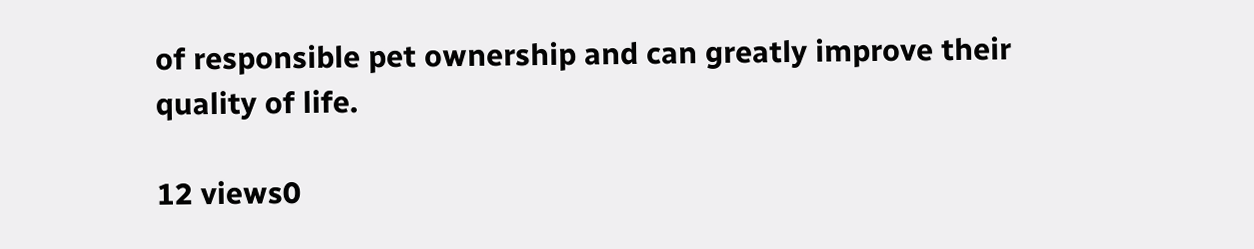of responsible pet ownership and can greatly improve their quality of life.

12 views0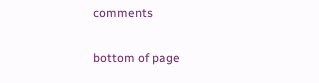comments


bottom of page